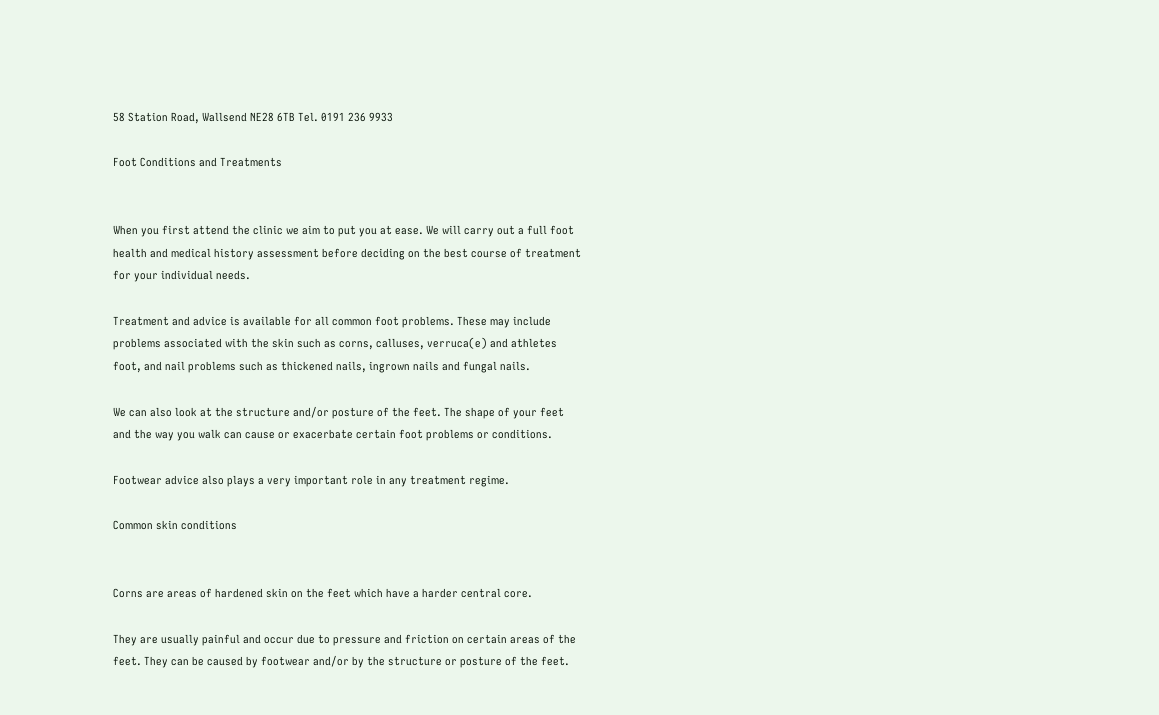58 Station Road, Wallsend NE28 6TB Tel. 0191 236 9933

Foot Conditions and Treatments


When you first attend the clinic we aim to put you at ease. We will carry out a full foot health and medical history assessment before deciding on the best course of treatment for your individual needs.

Treatment and advice is available for all common foot problems. These may include problems associated with the skin such as corns, calluses, verruca(e) and athletes foot, and nail problems such as thickened nails, ingrown nails and fungal nails.

We can also look at the structure and/or posture of the feet. The shape of your feet and the way you walk can cause or exacerbate certain foot problems or conditions.

Footwear advice also plays a very important role in any treatment regime.

Common skin conditions


Corns are areas of hardened skin on the feet which have a harder central core.

They are usually painful and occur due to pressure and friction on certain areas of the feet. They can be caused by footwear and/or by the structure or posture of the feet.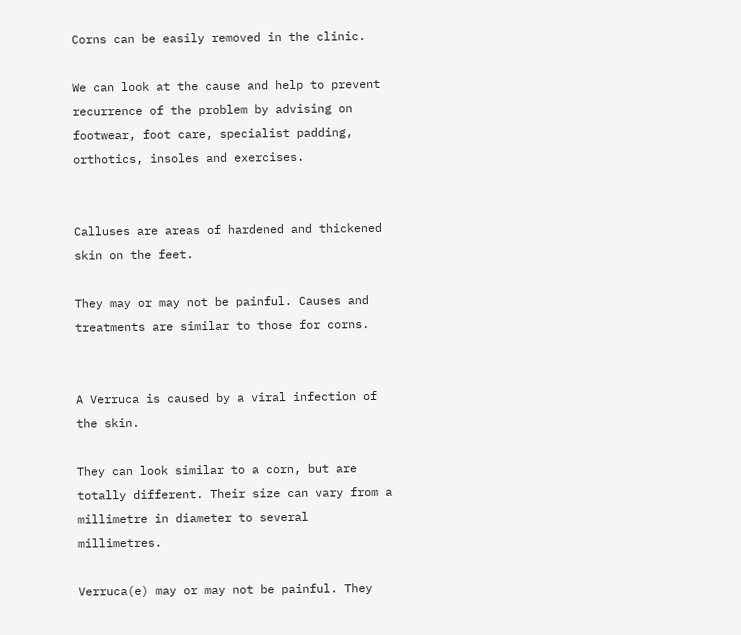Corns can be easily removed in the clinic.

We can look at the cause and help to prevent recurrence of the problem by advising on footwear, foot care, specialist padding, orthotics, insoles and exercises.


Calluses are areas of hardened and thickened skin on the feet.

They may or may not be painful. Causes and treatments are similar to those for corns.


A Verruca is caused by a viral infection of the skin.

They can look similar to a corn, but are totally different. Their size can vary from a millimetre in diameter to several millimetres.

Verruca(e) may or may not be painful. They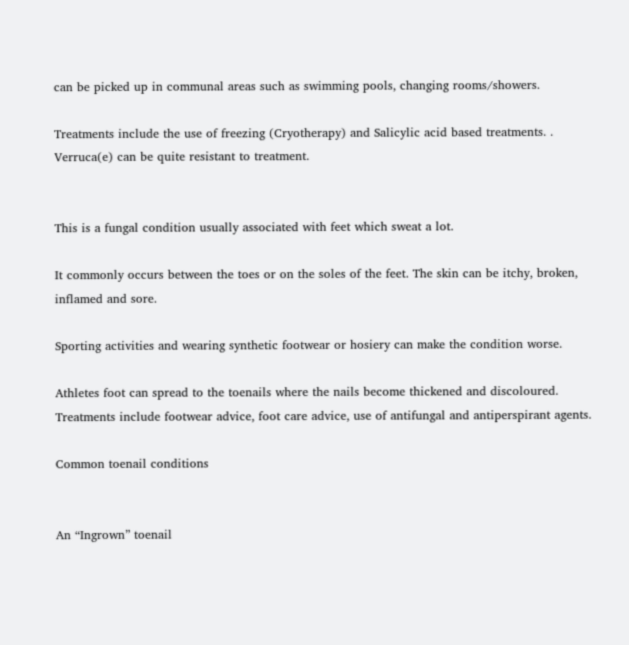can be picked up in communal areas such as swimming pools, changing rooms/showers.

Treatments include the use of freezing (Cryotherapy) and Salicylic acid based treatments. . Verruca(e) can be quite resistant to treatment.


This is a fungal condition usually associated with feet which sweat a lot.

It commonly occurs between the toes or on the soles of the feet. The skin can be itchy, broken, inflamed and sore.

Sporting activities and wearing synthetic footwear or hosiery can make the condition worse.

Athletes foot can spread to the toenails where the nails become thickened and discoloured. Treatments include footwear advice, foot care advice, use of antifungal and antiperspirant agents.

Common toenail conditions


An “Ingrown” toenail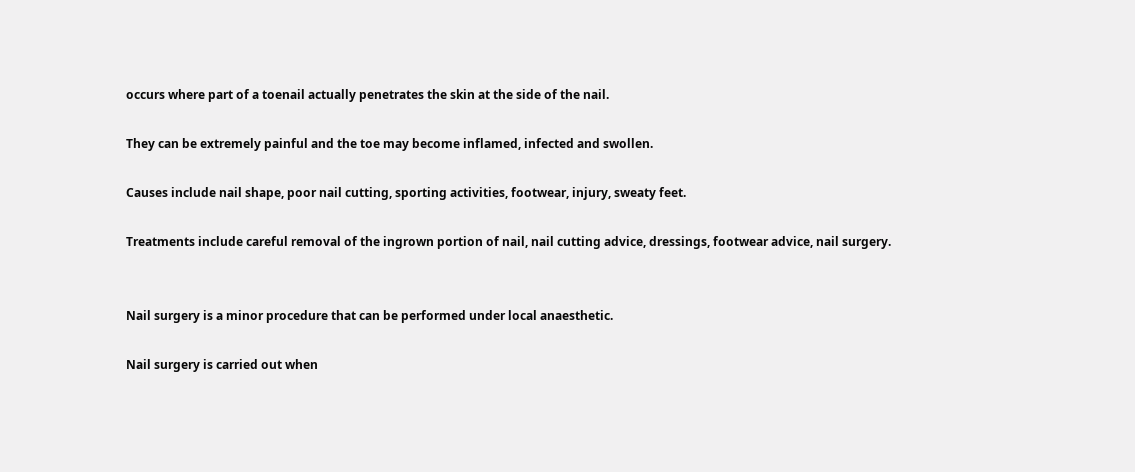occurs where part of a toenail actually penetrates the skin at the side of the nail.

They can be extremely painful and the toe may become inflamed, infected and swollen.

Causes include nail shape, poor nail cutting, sporting activities, footwear, injury, sweaty feet.

Treatments include careful removal of the ingrown portion of nail, nail cutting advice, dressings, footwear advice, nail surgery.


Nail surgery is a minor procedure that can be performed under local anaesthetic.

Nail surgery is carried out when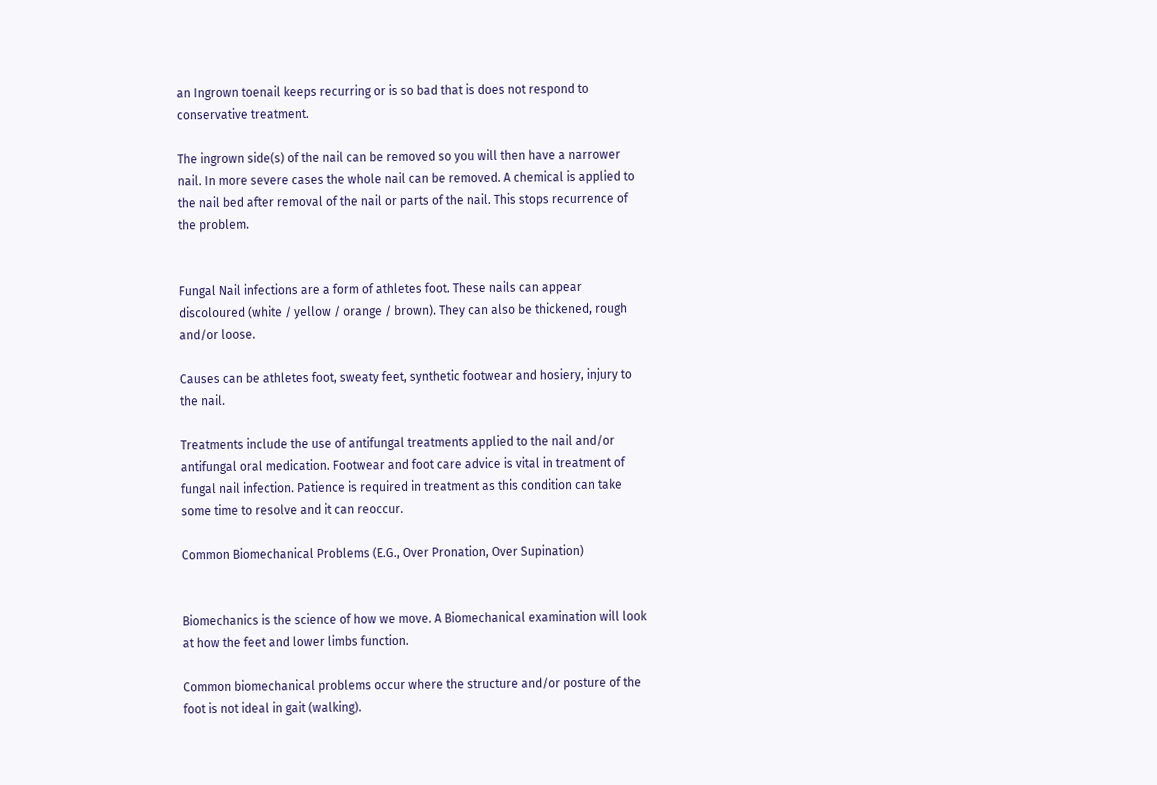an Ingrown toenail keeps recurring or is so bad that is does not respond to conservative treatment.

The ingrown side(s) of the nail can be removed so you will then have a narrower nail. In more severe cases the whole nail can be removed. A chemical is applied to the nail bed after removal of the nail or parts of the nail. This stops recurrence of the problem.


Fungal Nail infections are a form of athletes foot. These nails can appear discoloured (white / yellow / orange / brown). They can also be thickened, rough and/or loose.

Causes can be athletes foot, sweaty feet, synthetic footwear and hosiery, injury to the nail.

Treatments include the use of antifungal treatments applied to the nail and/or antifungal oral medication. Footwear and foot care advice is vital in treatment of fungal nail infection. Patience is required in treatment as this condition can take some time to resolve and it can reoccur.

Common Biomechanical Problems (E.G., Over Pronation, Over Supination)


Biomechanics is the science of how we move. A Biomechanical examination will look at how the feet and lower limbs function.

Common biomechanical problems occur where the structure and/or posture of the foot is not ideal in gait (walking).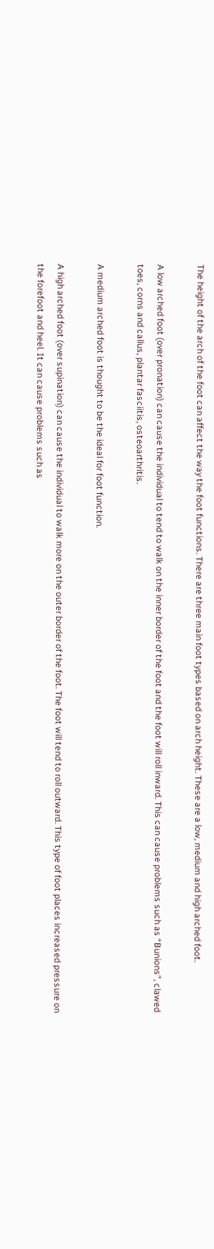The height of the arch of the foot can affect the way the foot functions. There are three main foot types based on arch height. These are a low, medium and high arched foot.

A low arched foot (over pronation) can cause the individual to tend to walk on the inner border of the foot and the foot will roll inward. This can cause problems such as “Bunions”, clawed toes, corns and callus, plantar fasciitis, osteoarthritis.

A medium arched foot is thought to be the ideal for foot function.

A high arched foot (over supination) can cause the individual to walk more on the outer border of the foot. The foot will tend to roll outward. This type of foot places increased pressure on the forefoot and heel. It can cause problems such as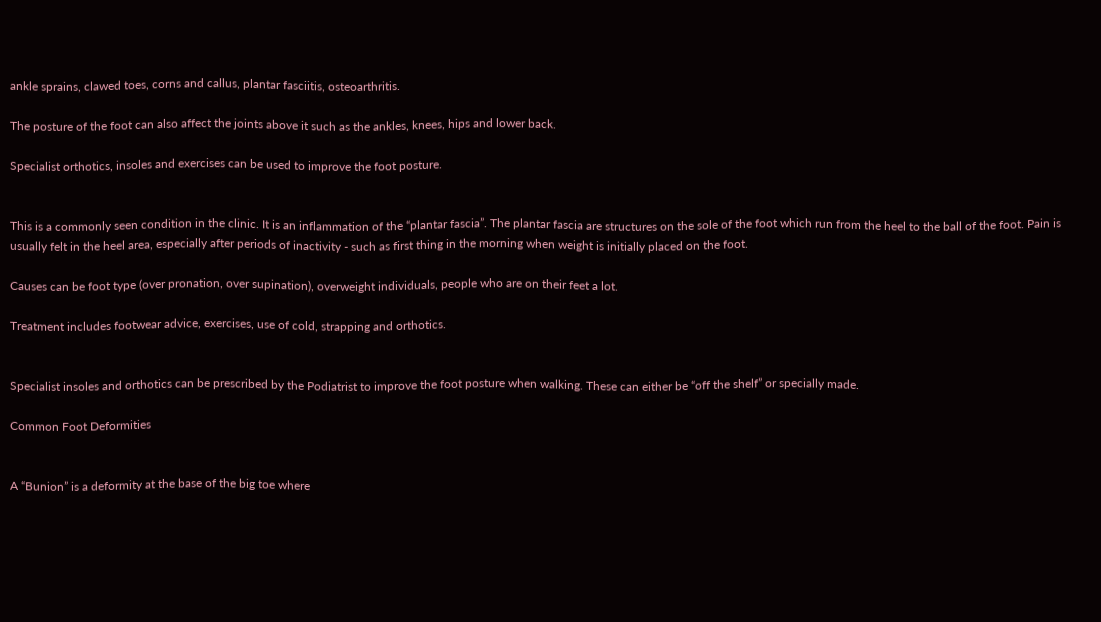ankle sprains, clawed toes, corns and callus, plantar fasciitis, osteoarthritis.

The posture of the foot can also affect the joints above it such as the ankles, knees, hips and lower back.

Specialist orthotics, insoles and exercises can be used to improve the foot posture.


This is a commonly seen condition in the clinic. It is an inflammation of the “plantar fascia”. The plantar fascia are structures on the sole of the foot which run from the heel to the ball of the foot. Pain is usually felt in the heel area, especially after periods of inactivity - such as first thing in the morning when weight is initially placed on the foot.

Causes can be foot type (over pronation, over supination), overweight individuals, people who are on their feet a lot.

Treatment includes footwear advice, exercises, use of cold, strapping and orthotics.


Specialist insoles and orthotics can be prescribed by the Podiatrist to improve the foot posture when walking. These can either be “off the shelf” or specially made.

Common Foot Deformities


A “Bunion” is a deformity at the base of the big toe where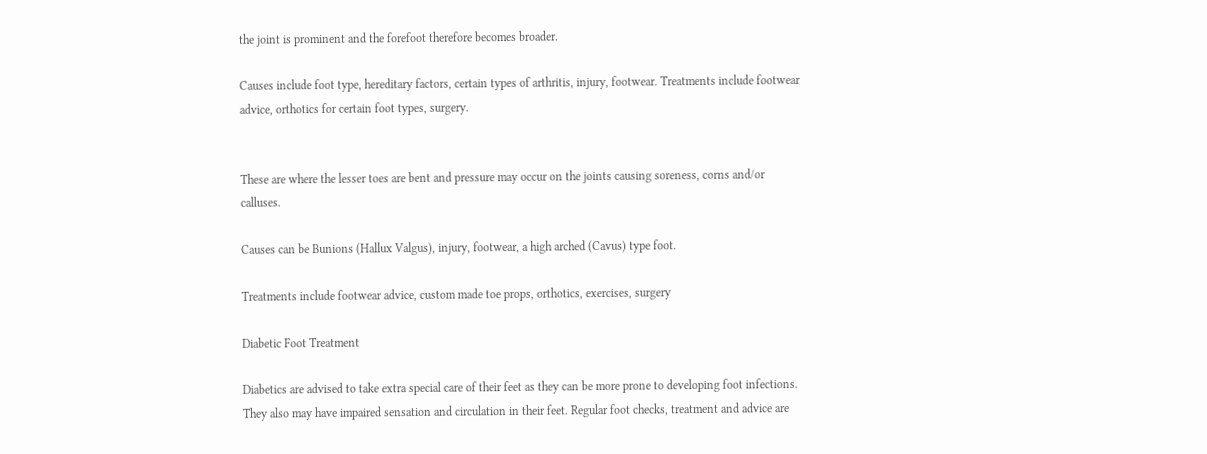the joint is prominent and the forefoot therefore becomes broader.

Causes include foot type, hereditary factors, certain types of arthritis, injury, footwear. Treatments include footwear advice, orthotics for certain foot types, surgery.


These are where the lesser toes are bent and pressure may occur on the joints causing soreness, corns and/or calluses.

Causes can be Bunions (Hallux Valgus), injury, footwear, a high arched (Cavus) type foot.

Treatments include footwear advice, custom made toe props, orthotics, exercises, surgery

Diabetic Foot Treatment

Diabetics are advised to take extra special care of their feet as they can be more prone to developing foot infections. They also may have impaired sensation and circulation in their feet. Regular foot checks, treatment and advice are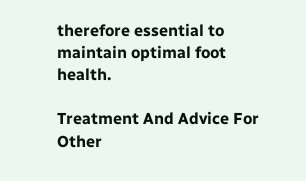therefore essential to maintain optimal foot health.

Treatment And Advice For Other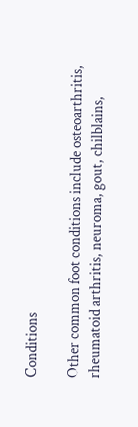Conditions

Other common foot conditions include osteoarthritis, rheumatoid arthritis, neuroma, gout, chilblains,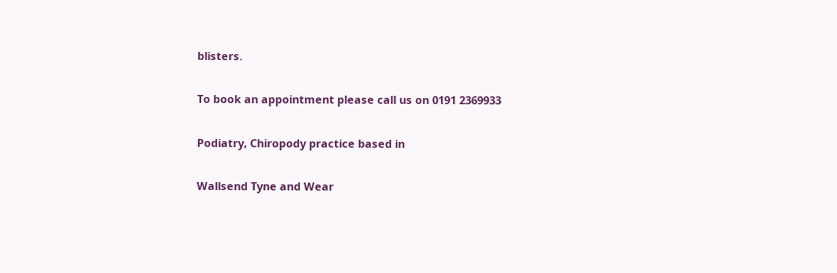blisters.

To book an appointment please call us on 0191 2369933

Podiatry, Chiropody practice based in

Wallsend Tyne and Wear